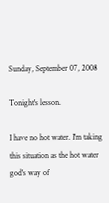Sunday, September 07, 2008

Tonight's lesson.

I have no hot water. I'm taking this situation as the hot water god's way of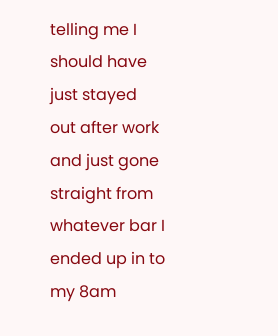telling me I should have just stayed out after work and just gone straight from whatever bar I ended up in to my 8am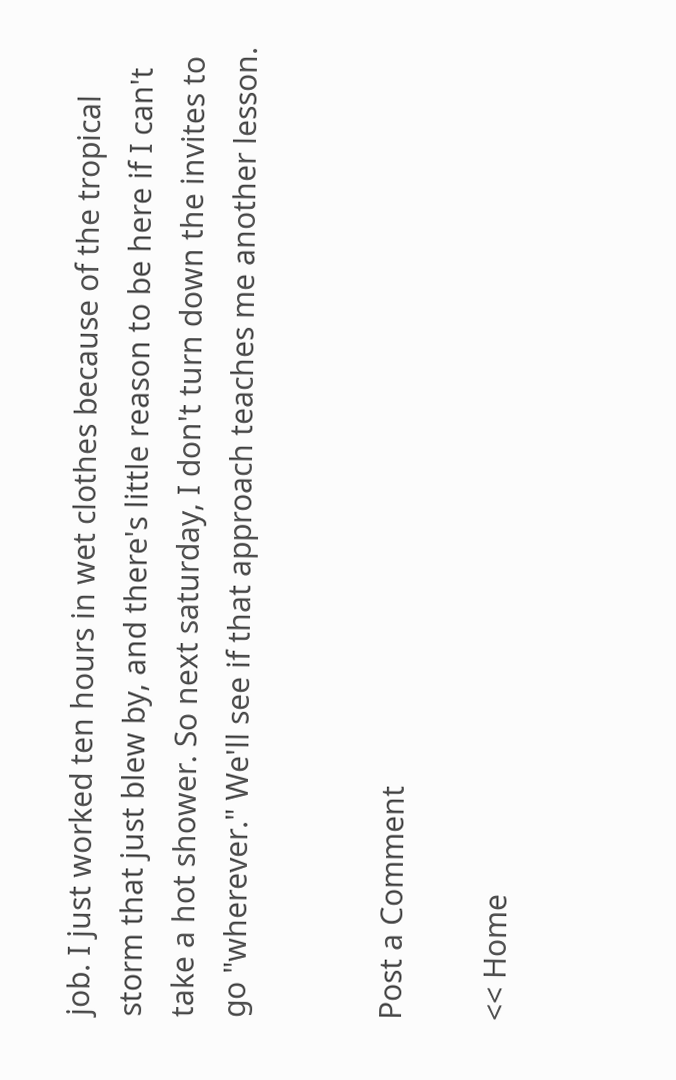job. I just worked ten hours in wet clothes because of the tropical storm that just blew by, and there's little reason to be here if I can't take a hot shower. So next saturday, I don't turn down the invites to go "wherever." We'll see if that approach teaches me another lesson.


Post a Comment

<< Home